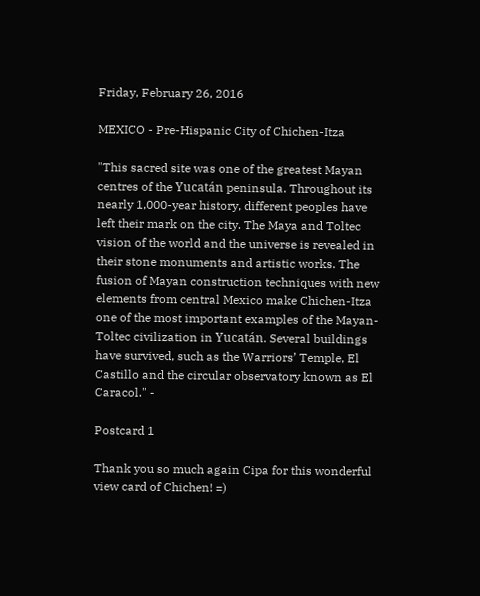Friday, February 26, 2016

MEXICO - Pre-Hispanic City of Chichen-Itza

"This sacred site was one of the greatest Mayan centres of the Yucatán peninsula. Throughout its nearly 1,000-year history, different peoples have left their mark on the city. The Maya and Toltec vision of the world and the universe is revealed in their stone monuments and artistic works. The fusion of Mayan construction techniques with new elements from central Mexico make Chichen-Itza one of the most important examples of the Mayan-Toltec civilization in Yucatán. Several buildings have survived, such as the Warriors’ Temple, El Castillo and the circular observatory known as El Caracol." -

Postcard 1

Thank you so much again Cipa for this wonderful view card of Chichen! =)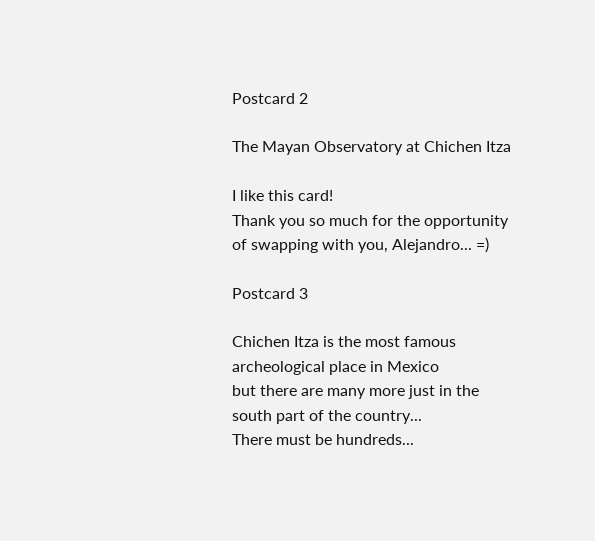Postcard 2

The Mayan Observatory at Chichen Itza

I like this card!
Thank you so much for the opportunity of swapping with you, Alejandro... =)

Postcard 3

Chichen Itza is the most famous archeological place in Mexico
but there are many more just in the south part of the country...
There must be hundreds...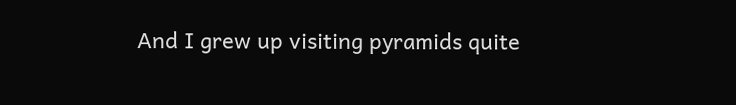And I grew up visiting pyramids quite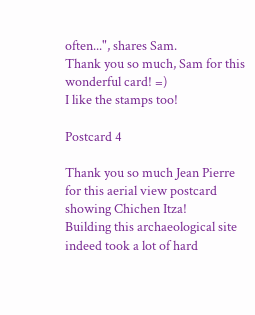often...", shares Sam.
Thank you so much, Sam for this wonderful card! =)
I like the stamps too!

Postcard 4

Thank you so much Jean Pierre for this aerial view postcard
showing Chichen Itza!
Building this archaeological site indeed took a lot of hard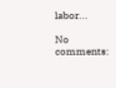labor...

No comments: